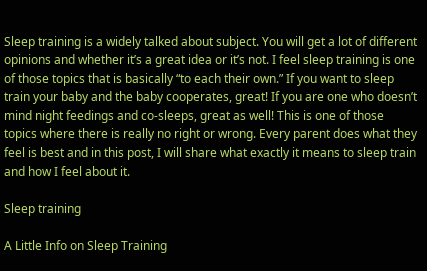Sleep training is a widely talked about subject. You will get a lot of different opinions and whether it’s a great idea or it’s not. I feel sleep training is one of those topics that is basically “to each their own.” If you want to sleep train your baby and the baby cooperates, great! If you are one who doesn’t mind night feedings and co-sleeps, great as well! This is one of those topics where there is really no right or wrong. Every parent does what they feel is best and in this post, I will share what exactly it means to sleep train and how I feel about it.

Sleep training

A Little Info on Sleep Training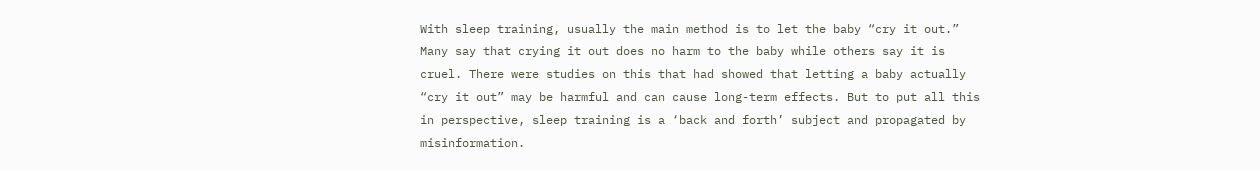With sleep training, usually the main method is to let the baby “cry it out.” Many say that crying it out does no harm to the baby while others say it is cruel. There were studies on this that had showed that letting a baby actually “cry it out” may be harmful and can cause long-term effects. But to put all this in perspective, sleep training is a ‘back and forth’ subject and propagated by misinformation.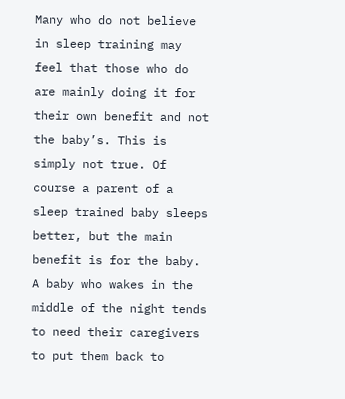Many who do not believe in sleep training may feel that those who do are mainly doing it for their own benefit and not the baby’s. This is simply not true. Of course a parent of a sleep trained baby sleeps better, but the main benefit is for the baby. A baby who wakes in the middle of the night tends to need their caregivers to put them back to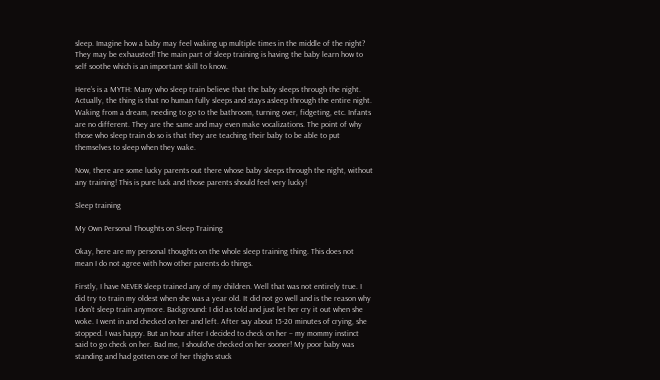sleep. Imagine how a baby may feel waking up multiple times in the middle of the night? They may be exhausted! The main part of sleep training is having the baby learn how to self soothe which is an important skill to know.

Here’s is a MYTH: Many who sleep train believe that the baby sleeps through the night. Actually, the thing is that no human fully sleeps and stays asleep through the entire night. Waking from a dream, needing to go to the bathroom, turning over, fidgeting, etc. Infants are no different. They are the same and may even make vocalizations. The point of why those who sleep train do so is that they are teaching their baby to be able to put themselves to sleep when they wake.

Now, there are some lucky parents out there whose baby sleeps through the night, without any training! This is pure luck and those parents should feel very lucky!

Sleep training

My Own Personal Thoughts on Sleep Training

Okay, here are my personal thoughts on the whole sleep training thing. This does not mean I do not agree with how other parents do things.

Firstly, I have NEVER sleep trained any of my children. Well that was not entirely true. I did try to train my oldest when she was a year old. It did not go well and is the reason why I don’t sleep train anymore. Background: I did as told and just let her cry it out when she woke. I went in and checked on her and left. After say about 15-20 minutes of crying, she stopped. I was happy. But an hour after I decided to check on her – my mommy instinct said to go check on her. Bad me, I should’ve checked on her sooner! My poor baby was standing and had gotten one of her thighs stuck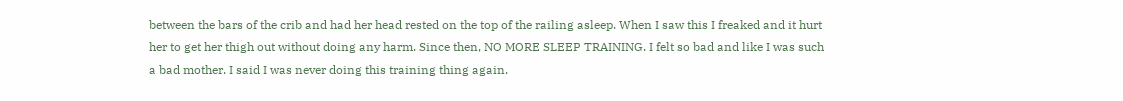between the bars of the crib and had her head rested on the top of the railing asleep. When I saw this I freaked and it hurt her to get her thigh out without doing any harm. Since then, NO MORE SLEEP TRAINING. I felt so bad and like I was such a bad mother. I said I was never doing this training thing again.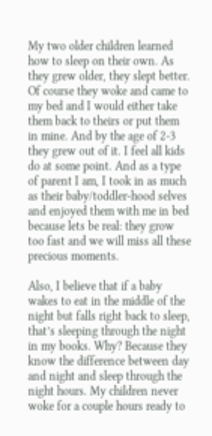My two older children learned how to sleep on their own. As they grew older, they slept better. Of course they woke and came to my bed and I would either take them back to theirs or put them in mine. And by the age of 2-3 they grew out of it. I feel all kids do at some point. And as a type of parent I am, I took in as much as their baby/toddler-hood selves and enjoyed them with me in bed because lets be real: they grow too fast and we will miss all these precious moments.

Also, I believe that if a baby wakes to eat in the middle of the night but falls right back to sleep, that’s sleeping through the night in my books. Why? Because they know the difference between day and night and sleep through the night hours. My children never woke for a couple hours ready to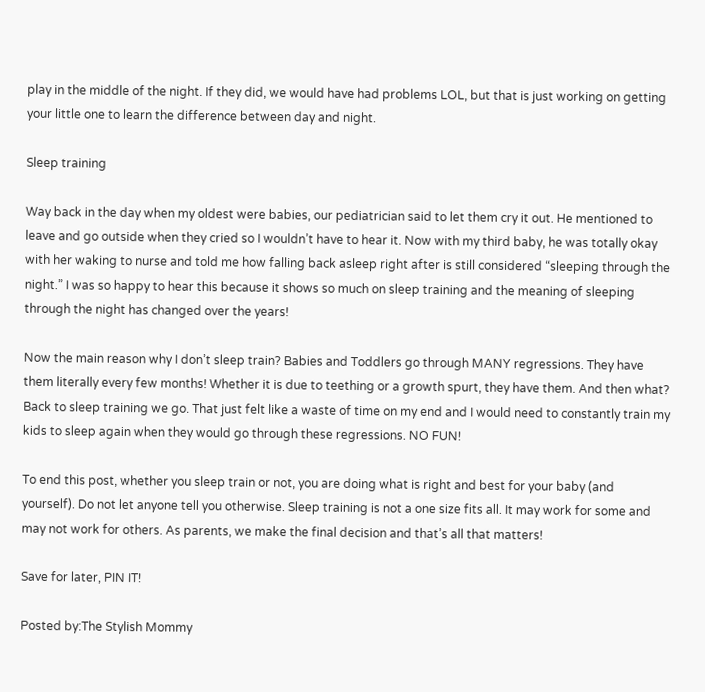play in the middle of the night. If they did, we would have had problems LOL, but that is just working on getting your little one to learn the difference between day and night.

Sleep training

Way back in the day when my oldest were babies, our pediatrician said to let them cry it out. He mentioned to leave and go outside when they cried so I wouldn’t have to hear it. Now with my third baby, he was totally okay with her waking to nurse and told me how falling back asleep right after is still considered “sleeping through the night.” I was so happy to hear this because it shows so much on sleep training and the meaning of sleeping through the night has changed over the years!

Now the main reason why I don’t sleep train? Babies and Toddlers go through MANY regressions. They have them literally every few months! Whether it is due to teething or a growth spurt, they have them. And then what? Back to sleep training we go. That just felt like a waste of time on my end and I would need to constantly train my kids to sleep again when they would go through these regressions. NO FUN!

To end this post, whether you sleep train or not, you are doing what is right and best for your baby (and yourself). Do not let anyone tell you otherwise. Sleep training is not a one size fits all. It may work for some and may not work for others. As parents, we make the final decision and that’s all that matters!

Save for later, PIN IT!

Posted by:The Stylish Mommy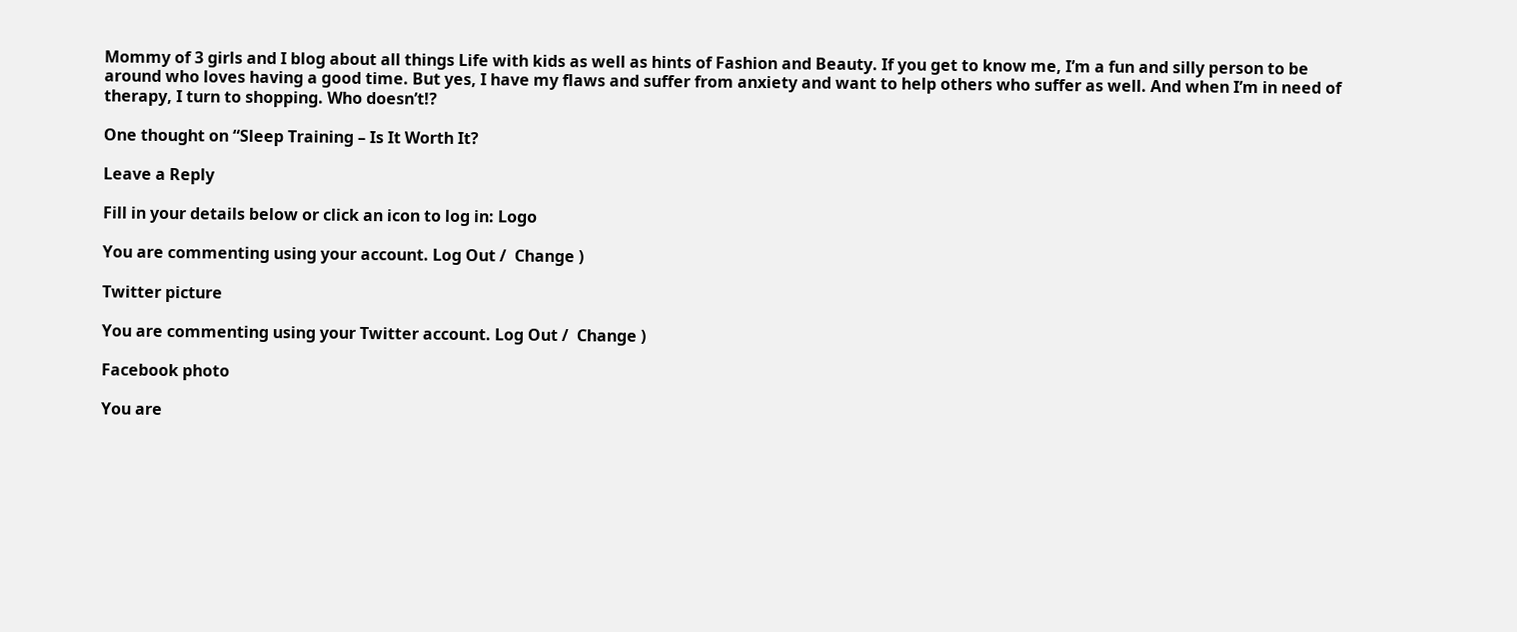Mommy of 3 girls and I blog about all things Life with kids as well as hints of Fashion and Beauty. If you get to know me, I’m a fun and silly person to be around who loves having a good time. But yes, I have my flaws and suffer from anxiety and want to help others who suffer as well. And when I’m in need of therapy, I turn to shopping. Who doesn’t!?

One thought on “Sleep Training – Is It Worth It?

Leave a Reply

Fill in your details below or click an icon to log in: Logo

You are commenting using your account. Log Out /  Change )

Twitter picture

You are commenting using your Twitter account. Log Out /  Change )

Facebook photo

You are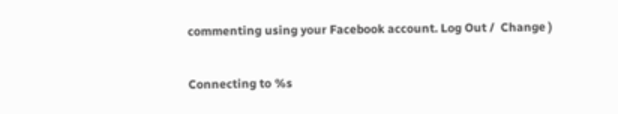commenting using your Facebook account. Log Out /  Change )

Connecting to %s